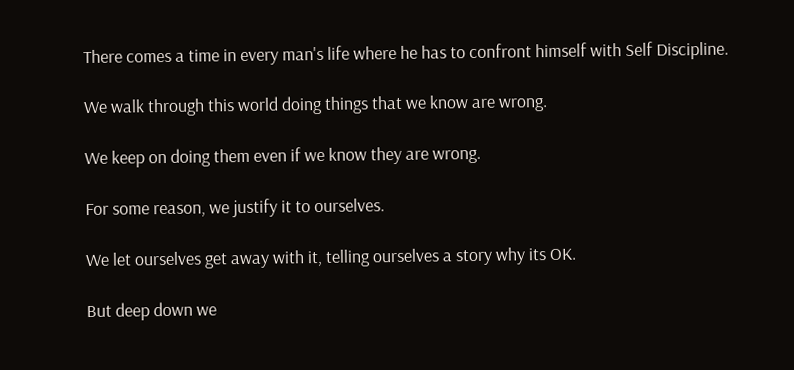There comes a time in every man's life where he has to confront himself with Self Discipline.

We walk through this world doing things that we know are wrong.

We keep on doing them even if we know they are wrong.

For some reason, we justify it to ourselves.

We let ourselves get away with it, telling ourselves a story why its OK.

But deep down we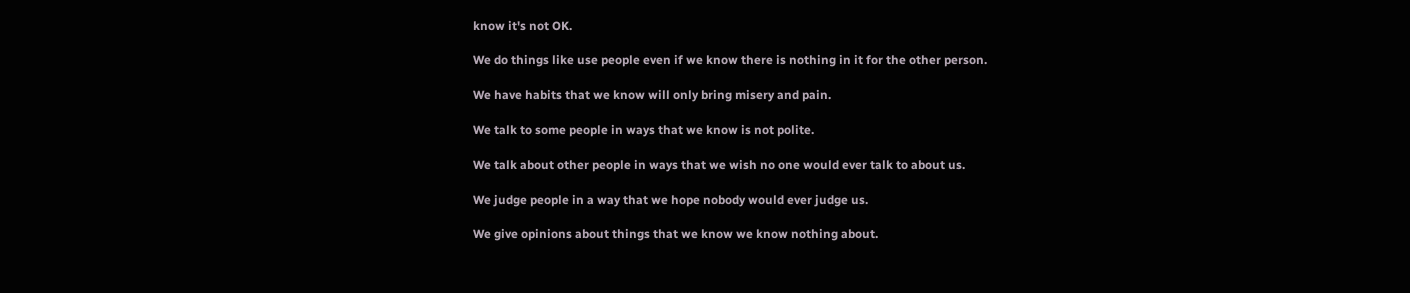know it's not OK.

We do things like use people even if we know there is nothing in it for the other person.

We have habits that we know will only bring misery and pain.

We talk to some people in ways that we know is not polite.

We talk about other people in ways that we wish no one would ever talk to about us.

We judge people in a way that we hope nobody would ever judge us.

We give opinions about things that we know we know nothing about.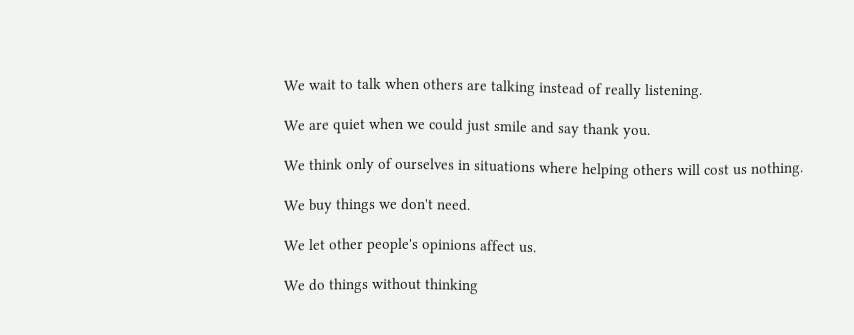We wait to talk when others are talking instead of really listening.

We are quiet when we could just smile and say thank you.

We think only of ourselves in situations where helping others will cost us nothing.

We buy things we don't need.

We let other people's opinions affect us.

We do things without thinking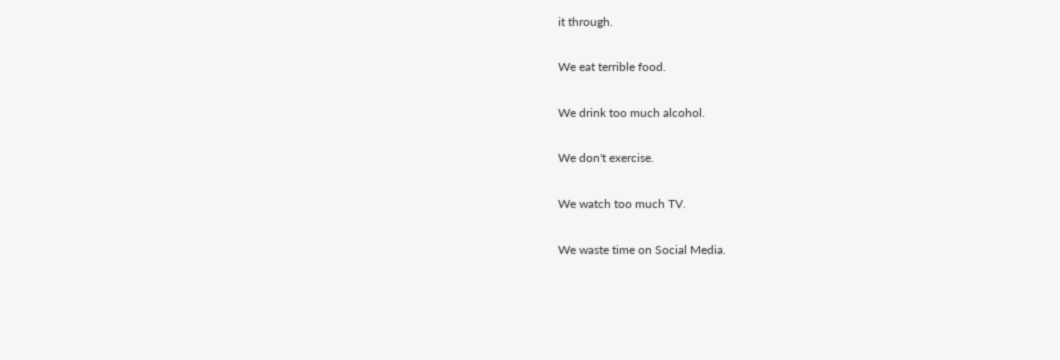it through.

We eat terrible food.

We drink too much alcohol.

We don't exercise.

We watch too much TV.

We waste time on Social Media.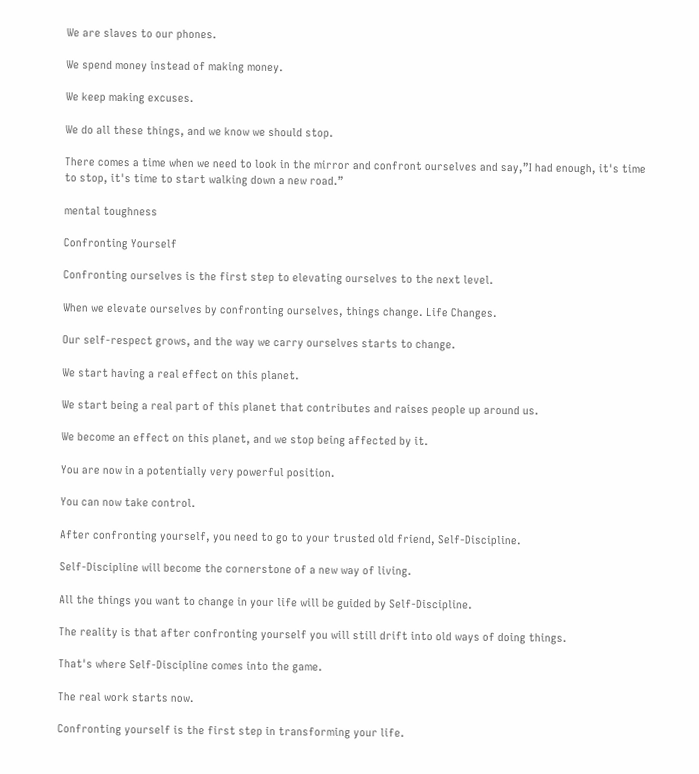We are slaves to our phones.

We spend money instead of making money.

We keep making excuses.

We do all these things, and we know we should stop.

There comes a time when we need to look in the mirror and confront ourselves and say,”I had enough, it's time to stop, it's time to start walking down a new road.”

mental toughness

Confronting Yourself

Confronting ourselves is the first step to elevating ourselves to the next level.

When we elevate ourselves by confronting ourselves, things change. Life Changes.

Our self-respect grows, and the way we carry ourselves starts to change.

We start having a real effect on this planet.

We start being a real part of this planet that contributes and raises people up around us.

We become an effect on this planet, and we stop being affected by it.

You are now in a potentially very powerful position.

You can now take control.

After confronting yourself, you need to go to your trusted old friend, Self-Discipline.

Self-Discipline will become the cornerstone of a new way of living.

All the things you want to change in your life will be guided by Self-Discipline.

The reality is that after confronting yourself you will still drift into old ways of doing things.

That's where Self-Discipline comes into the game.

The real work starts now.

Confronting yourself is the first step in transforming your life.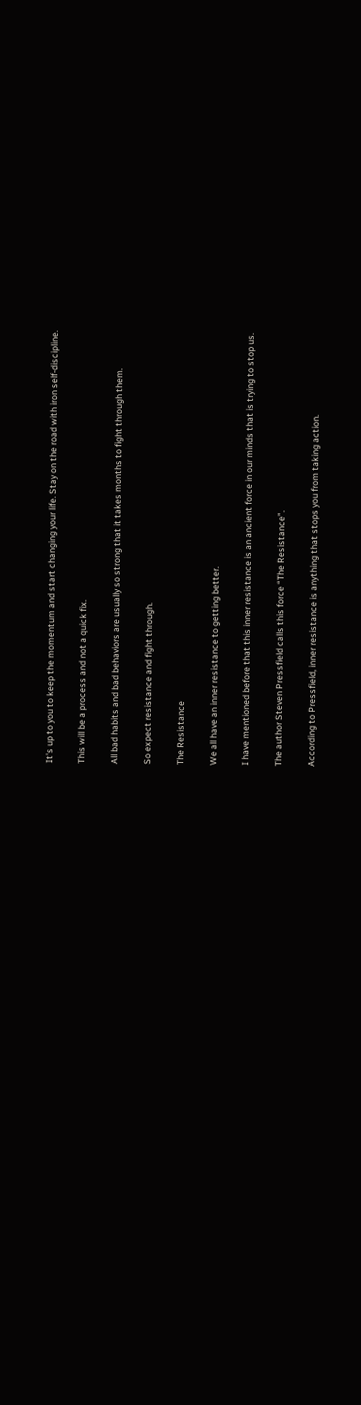It's up to you to keep the momentum and start changing your life. Stay on the road with iron self-discipline.

This will be a process and not a quick fix.

All bad habits and bad behaviors are usually so strong that it takes months to fight through them.

So expect resistance and fight through.

The Resistance

We all have an inner resistance to getting better.

I have mentioned before that this inner resistance is an ancient force in our minds that is trying to stop us.

The author Steven Pressfield calls this force “The Resistance”.

According to Pressfield, inner resistance is anything that stops you from taking action.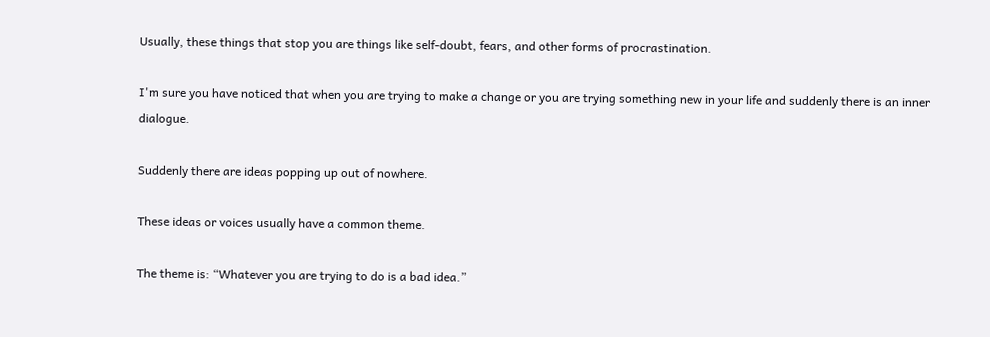Usually, these things that stop you are things like self-doubt, fears, and other forms of procrastination.

I'm sure you have noticed that when you are trying to make a change or you are trying something new in your life and suddenly there is an inner dialogue.

Suddenly there are ideas popping up out of nowhere.

These ideas or voices usually have a common theme.

The theme is: “Whatever you are trying to do is a bad idea.”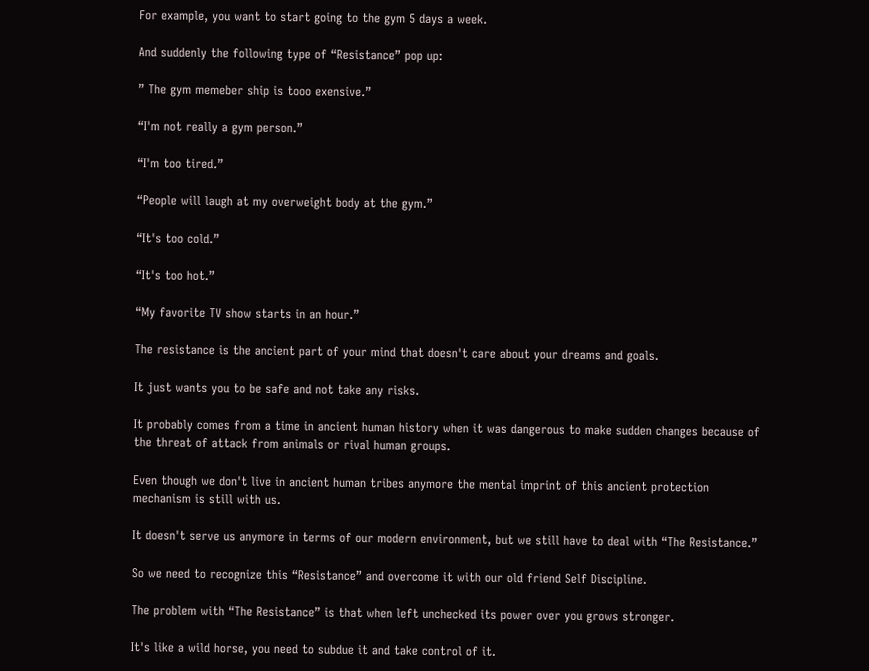For example, you want to start going to the gym 5 days a week.

And suddenly the following type of “Resistance” pop up:

” The gym memeber ship is tooo exensive.”

“I'm not really a gym person.”

“I'm too tired.”

“People will laugh at my overweight body at the gym.”

“It's too cold.”

“It's too hot.”

“My favorite TV show starts in an hour.”

The resistance is the ancient part of your mind that doesn't care about your dreams and goals.

It just wants you to be safe and not take any risks.

It probably comes from a time in ancient human history when it was dangerous to make sudden changes because of the threat of attack from animals or rival human groups.

Even though we don't live in ancient human tribes anymore the mental imprint of this ancient protection mechanism is still with us.

It doesn't serve us anymore in terms of our modern environment, but we still have to deal with “The Resistance.”

So we need to recognize this “Resistance” and overcome it with our old friend Self Discipline.

The problem with “The Resistance” is that when left unchecked its power over you grows stronger.

It's like a wild horse, you need to subdue it and take control of it.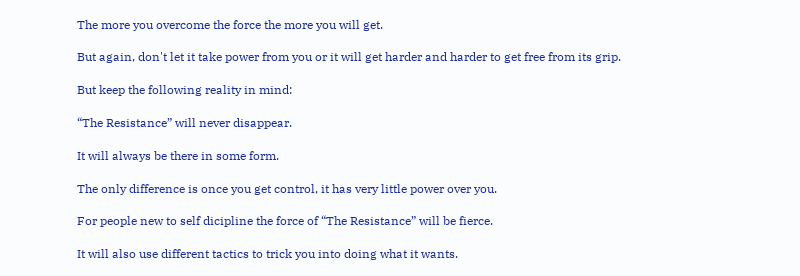The more you overcome the force the more you will get.

But again, don't let it take power from you or it will get harder and harder to get free from its grip.

But keep the following reality in mind:

“The Resistance” will never disappear.

It will always be there in some form.

The only difference is once you get control, it has very little power over you.

For people new to self dicipline the force of “The Resistance” will be fierce.

It will also use different tactics to trick you into doing what it wants.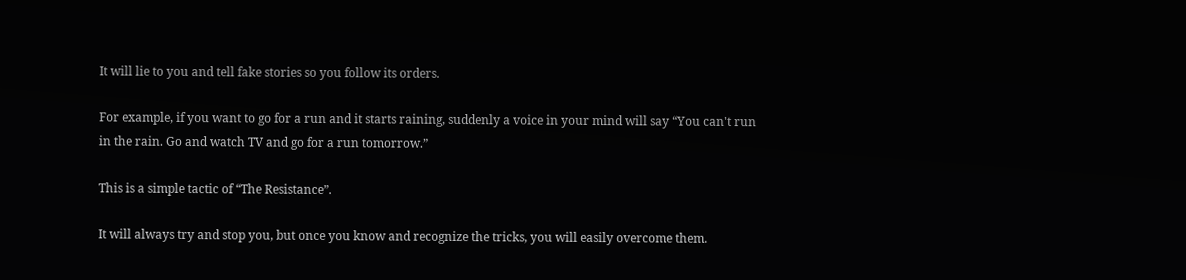It will lie to you and tell fake stories so you follow its orders.

For example, if you want to go for a run and it starts raining, suddenly a voice in your mind will say “You can't run in the rain. Go and watch TV and go for a run tomorrow.”

This is a simple tactic of “The Resistance”.

It will always try and stop you, but once you know and recognize the tricks, you will easily overcome them.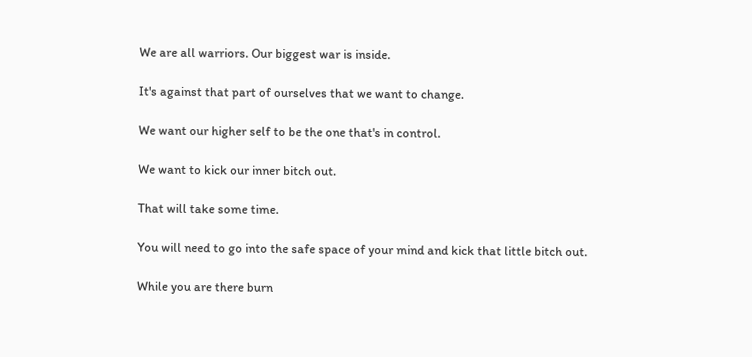We are all warriors. Our biggest war is inside.

It's against that part of ourselves that we want to change.

We want our higher self to be the one that's in control.

We want to kick our inner bitch out.

That will take some time.

You will need to go into the safe space of your mind and kick that little bitch out.

While you are there burn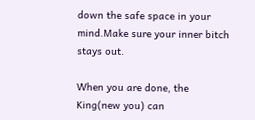down the safe space in your mind.Make sure your inner bitch stays out.

When you are done, the King(new you) can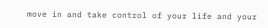move in and take control of your life and your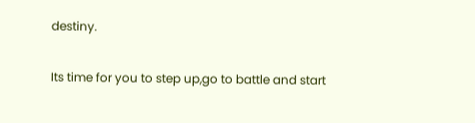destiny.

Its time for you to step up,go to battle and start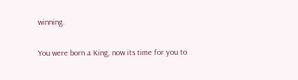winning.

You were born a King, now its time for you to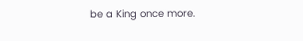be a King once more.